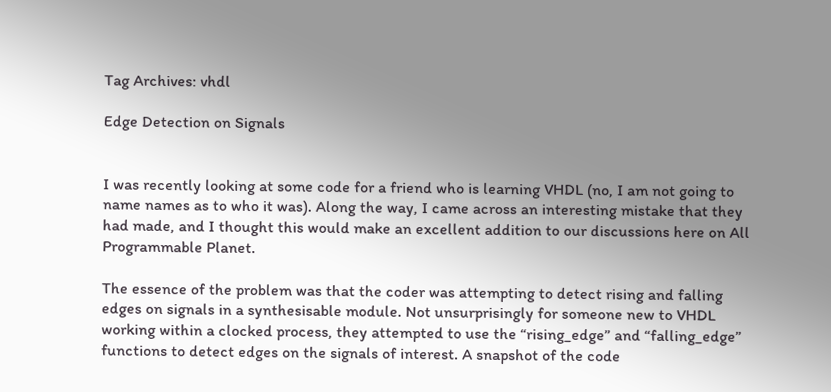Tag Archives: vhdl

Edge Detection on Signals


I was recently looking at some code for a friend who is learning VHDL (no, I am not going to name names as to who it was). Along the way, I came across an interesting mistake that they had made, and I thought this would make an excellent addition to our discussions here on All Programmable Planet.

The essence of the problem was that the coder was attempting to detect rising and falling edges on signals in a synthesisable module. Not unsurprisingly for someone new to VHDL working within a clocked process, they attempted to use the “rising_edge” and “falling_edge” functions to detect edges on the signals of interest. A snapshot of the code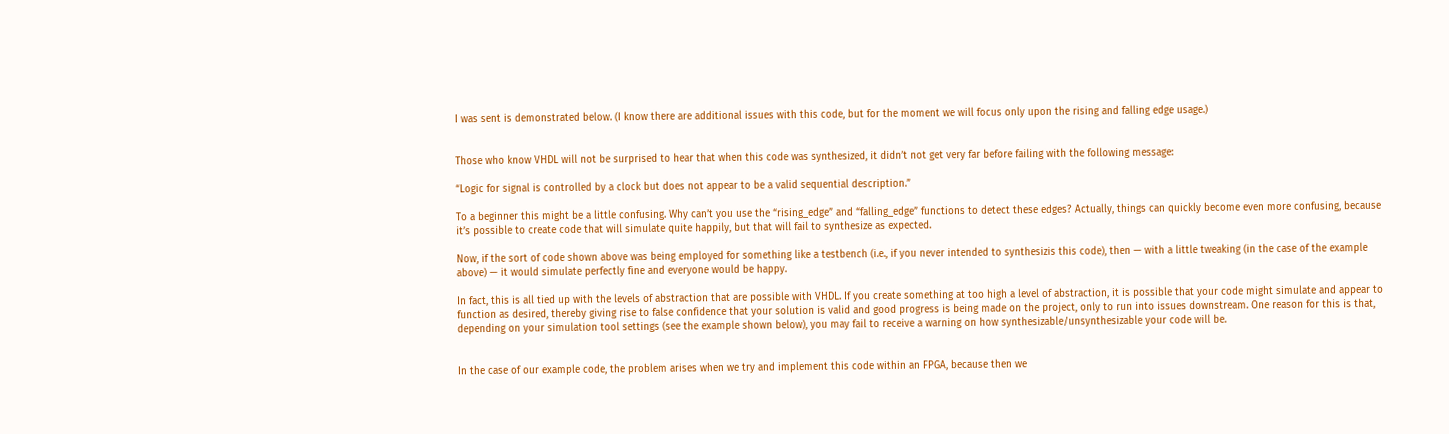I was sent is demonstrated below. (I know there are additional issues with this code, but for the moment we will focus only upon the rising and falling edge usage.)


Those who know VHDL will not be surprised to hear that when this code was synthesized, it didn’t not get very far before failing with the following message:

“Logic for signal is controlled by a clock but does not appear to be a valid sequential description.”

To a beginner this might be a little confusing. Why can’t you use the “rising_edge” and “falling_edge” functions to detect these edges? Actually, things can quickly become even more confusing, because it’s possible to create code that will simulate quite happily, but that will fail to synthesize as expected.

Now, if the sort of code shown above was being employed for something like a testbench (i.e., if you never intended to synthesizis this code), then — with a little tweaking (in the case of the example above) — it would simulate perfectly fine and everyone would be happy.

In fact, this is all tied up with the levels of abstraction that are possible with VHDL. If you create something at too high a level of abstraction, it is possible that your code might simulate and appear to function as desired, thereby giving rise to false confidence that your solution is valid and good progress is being made on the project, only to run into issues downstream. One reason for this is that, depending on your simulation tool settings (see the example shown below), you may fail to receive a warning on how synthesizable/unsynthesizable your code will be.


In the case of our example code, the problem arises when we try and implement this code within an FPGA, because then we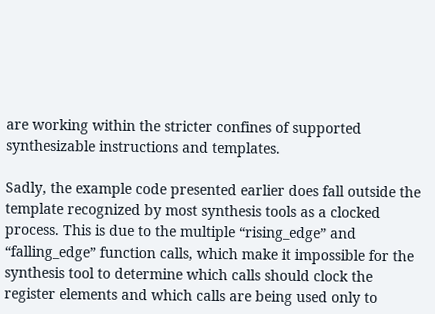are working within the stricter confines of supported synthesizable instructions and templates.

Sadly, the example code presented earlier does fall outside the template recognized by most synthesis tools as a clocked process. This is due to the multiple “rising_edge” and “falling_edge” function calls, which make it impossible for the synthesis tool to determine which calls should clock the register elements and which calls are being used only to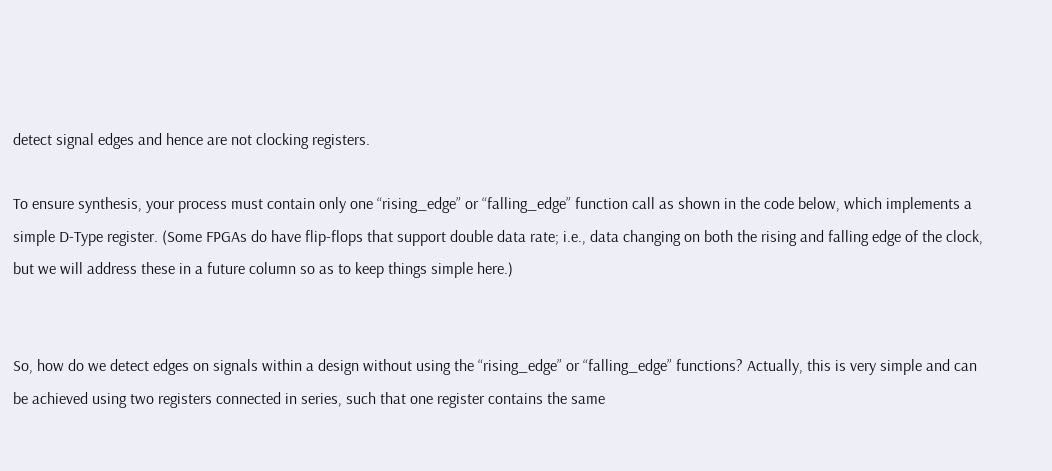detect signal edges and hence are not clocking registers.

To ensure synthesis, your process must contain only one “rising_edge” or “falling_edge” function call as shown in the code below, which implements a simple D-Type register. (Some FPGAs do have flip-flops that support double data rate; i.e., data changing on both the rising and falling edge of the clock, but we will address these in a future column so as to keep things simple here.)


So, how do we detect edges on signals within a design without using the “rising_edge” or “falling_edge” functions? Actually, this is very simple and can be achieved using two registers connected in series, such that one register contains the same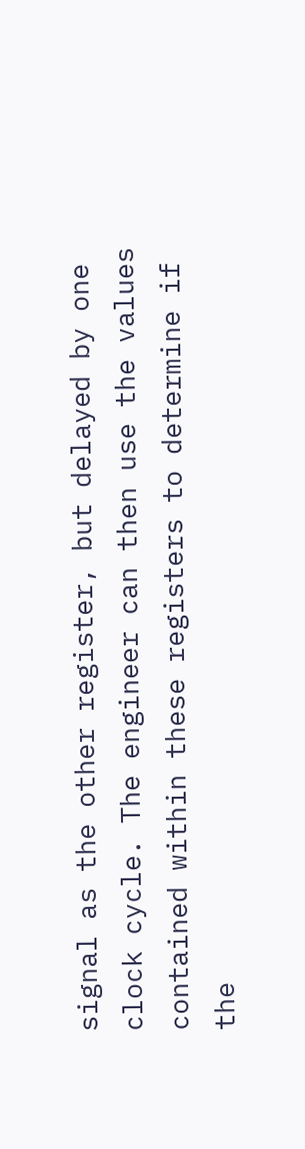signal as the other register, but delayed by one clock cycle. The engineer can then use the values contained within these registers to determine if the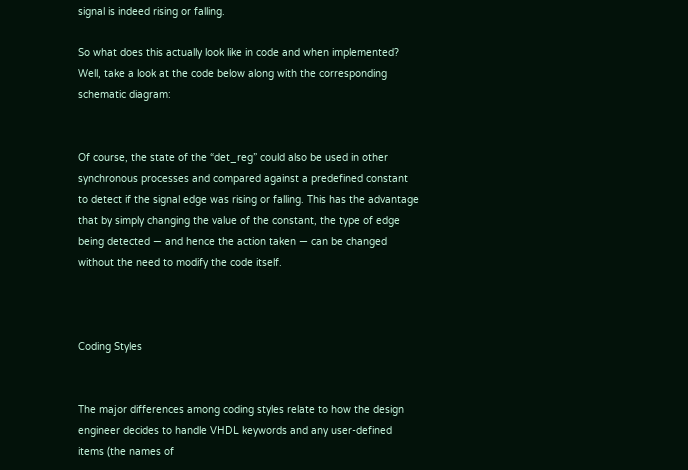signal is indeed rising or falling.

So what does this actually look like in code and when implemented? Well, take a look at the code below along with the corresponding schematic diagram:


Of course, the state of the “det_reg” could also be used in other synchronous processes and compared against a predefined constant to detect if the signal edge was rising or falling. This has the advantage that by simply changing the value of the constant, the type of edge being detected — and hence the action taken — can be changed without the need to modify the code itself.



Coding Styles


The major differences among coding styles relate to how the design engineer decides to handle VHDL keywords and any user-defined items (the names of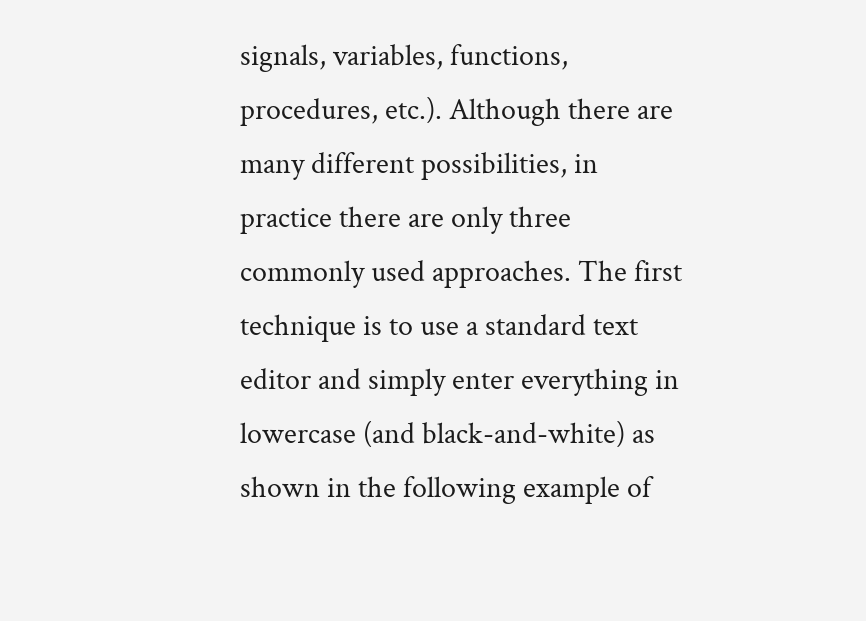signals, variables, functions, procedures, etc.). Although there are many different possibilities, in practice there are only three commonly used approaches. The first technique is to use a standard text editor and simply enter everything in lowercase (and black-and-white) as shown in the following example of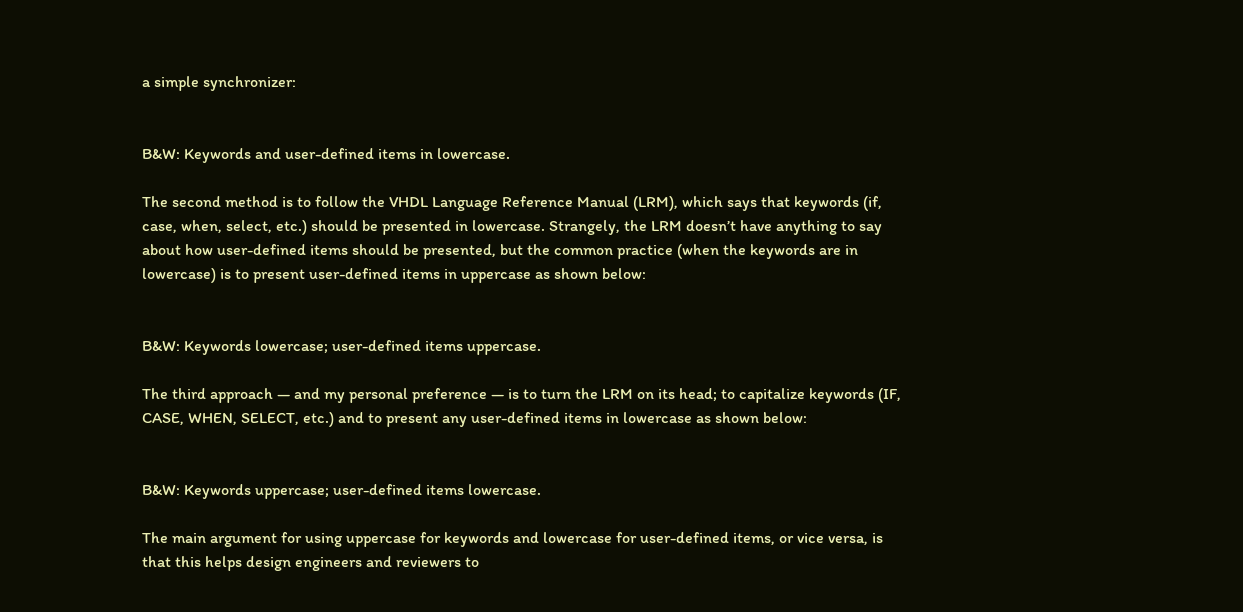a simple synchronizer:


B&W: Keywords and user-defined items in lowercase.

The second method is to follow the VHDL Language Reference Manual (LRM), which says that keywords (if, case, when, select, etc.) should be presented in lowercase. Strangely, the LRM doesn’t have anything to say about how user-defined items should be presented, but the common practice (when the keywords are in lowercase) is to present user-defined items in uppercase as shown below:


B&W: Keywords lowercase; user-defined items uppercase.

The third approach — and my personal preference — is to turn the LRM on its head; to capitalize keywords (IF, CASE, WHEN, SELECT, etc.) and to present any user-defined items in lowercase as shown below:


B&W: Keywords uppercase; user-defined items lowercase.

The main argument for using uppercase for keywords and lowercase for user-defined items, or vice versa, is that this helps design engineers and reviewers to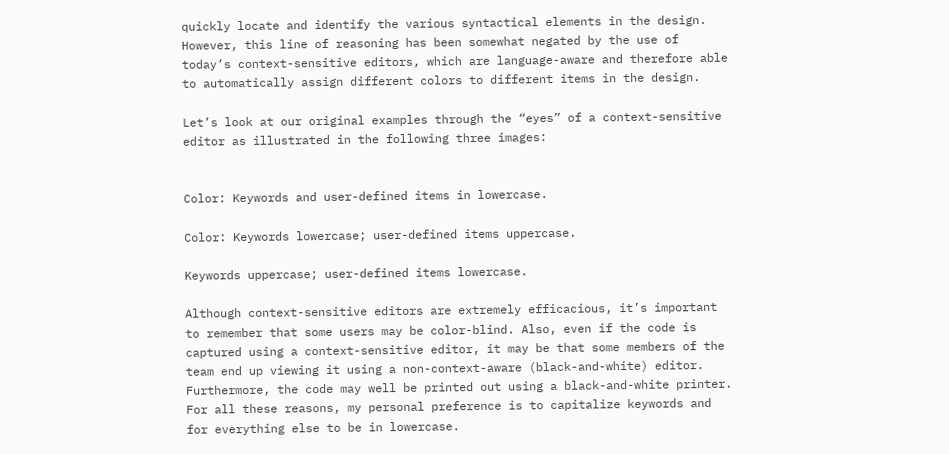quickly locate and identify the various syntactical elements in the design. However, this line of reasoning has been somewhat negated by the use of today’s context-sensitive editors, which are language-aware and therefore able to automatically assign different colors to different items in the design.

Let’s look at our original examples through the “eyes” of a context-sensitive editor as illustrated in the following three images:


Color: Keywords and user-defined items in lowercase.

Color: Keywords lowercase; user-defined items uppercase.

Keywords uppercase; user-defined items lowercase.

Although context-sensitive editors are extremely efficacious, it’s important to remember that some users may be color-blind. Also, even if the code is captured using a context-sensitive editor, it may be that some members of the team end up viewing it using a non-context-aware (black-and-white) editor. Furthermore, the code may well be printed out using a black-and-white printer. For all these reasons, my personal preference is to capitalize keywords and for everything else to be in lowercase.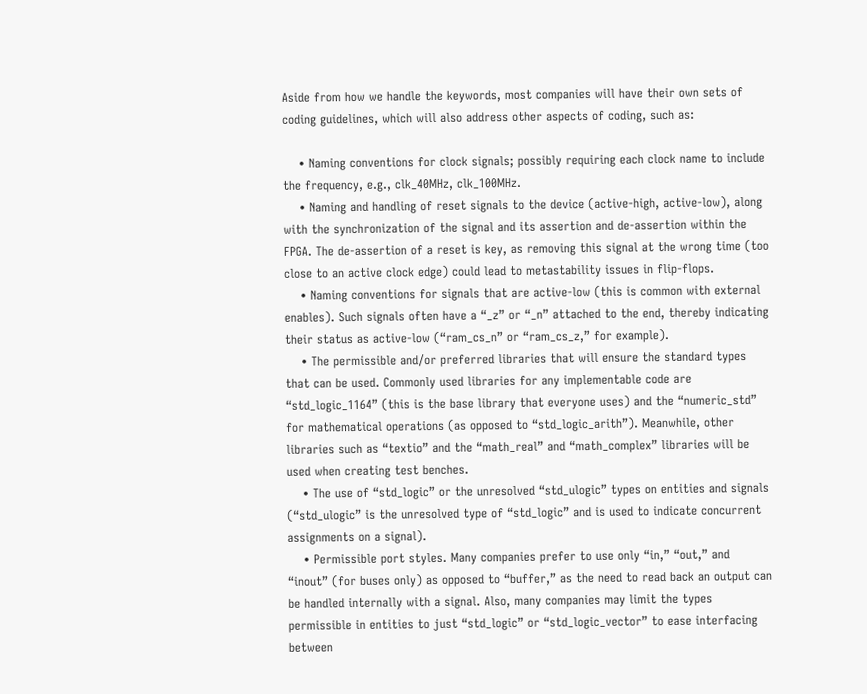Aside from how we handle the keywords, most companies will have their own sets of coding guidelines, which will also address other aspects of coding, such as:

    • Naming conventions for clock signals; possibly requiring each clock name to include the frequency, e.g., clk_40MHz, clk_100MHz.
    • Naming and handling of reset signals to the device (active-high, active-low), along with the synchronization of the signal and its assertion and de-assertion within the FPGA. The de-assertion of a reset is key, as removing this signal at the wrong time (too close to an active clock edge) could lead to metastability issues in flip-flops.
    • Naming conventions for signals that are active-low (this is common with external enables). Such signals often have a “_z” or “_n” attached to the end, thereby indicating their status as active-low (“ram_cs_n” or “ram_cs_z,” for example).
    • The permissible and/or preferred libraries that will ensure the standard types that can be used. Commonly used libraries for any implementable code are “std_logic_1164” (this is the base library that everyone uses) and the “numeric_std” for mathematical operations (as opposed to “std_logic_arith”). Meanwhile, other libraries such as “textio” and the “math_real” and “math_complex” libraries will be used when creating test benches.
    • The use of “std_logic” or the unresolved “std_ulogic” types on entities and signals (“std_ulogic” is the unresolved type of “std_logic” and is used to indicate concurrent assignments on a signal).
    • Permissible port styles. Many companies prefer to use only “in,” “out,” and “inout” (for buses only) as opposed to “buffer,” as the need to read back an output can be handled internally with a signal. Also, many companies may limit the types permissible in entities to just “std_logic” or “std_logic_vector” to ease interfacing between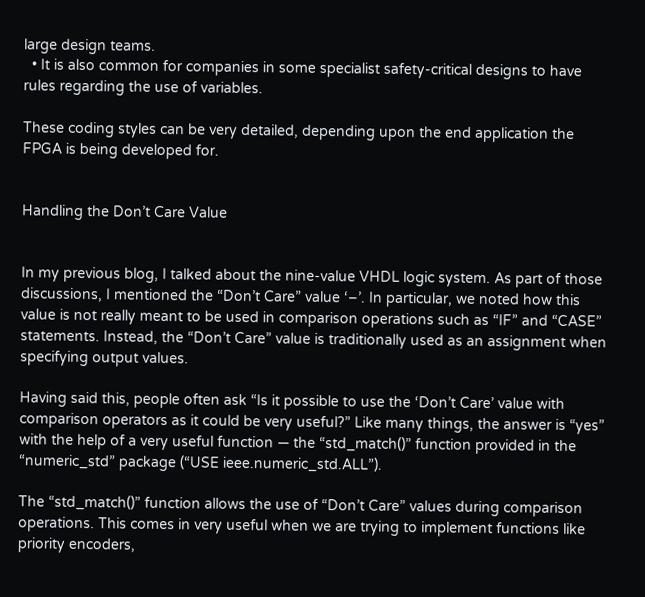large design teams.
  • It is also common for companies in some specialist safety-critical designs to have rules regarding the use of variables.

These coding styles can be very detailed, depending upon the end application the FPGA is being developed for.


Handling the Don’t Care Value


In my previous blog, I talked about the nine-value VHDL logic system. As part of those discussions, I mentioned the “Don’t Care” value ‘–’. In particular, we noted how this value is not really meant to be used in comparison operations such as “IF” and “CASE” statements. Instead, the “Don’t Care” value is traditionally used as an assignment when specifying output values.

Having said this, people often ask “Is it possible to use the ‘Don’t Care’ value with comparison operators as it could be very useful?” Like many things, the answer is “yes” with the help of a very useful function — the “std_match()” function provided in the “numeric_std” package (“USE ieee.numeric_std.ALL”).

The “std_match()” function allows the use of “Don’t Care” values during comparison operations. This comes in very useful when we are trying to implement functions like priority encoders,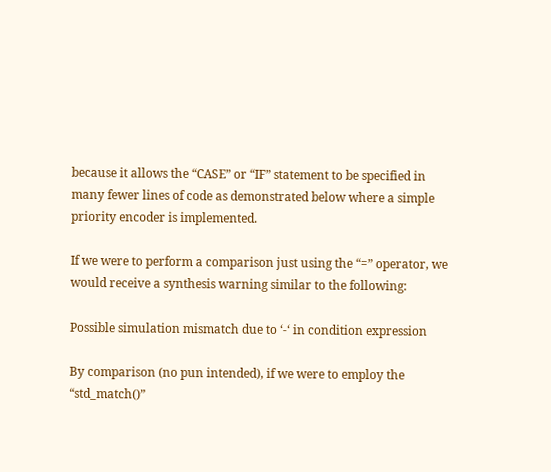because it allows the “CASE” or “IF” statement to be specified in many fewer lines of code as demonstrated below where a simple priority encoder is implemented.

If we were to perform a comparison just using the “=” operator, we would receive a synthesis warning similar to the following:

Possible simulation mismatch due to ‘-‘ in condition expression

By comparison (no pun intended), if we were to employ the “std_match()”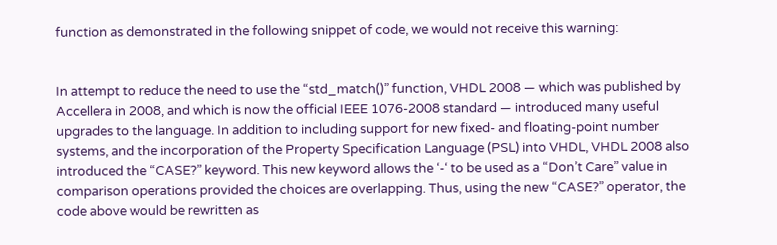function as demonstrated in the following snippet of code, we would not receive this warning:


In attempt to reduce the need to use the “std_match()” function, VHDL 2008 — which was published by Accellera in 2008, and which is now the official IEEE 1076-2008 standard — introduced many useful upgrades to the language. In addition to including support for new fixed- and floating-point number systems, and the incorporation of the Property Specification Language (PSL) into VHDL, VHDL 2008 also introduced the “CASE?” keyword. This new keyword allows the ‘-‘ to be used as a “Don’t Care” value in comparison operations provided the choices are overlapping. Thus, using the new “CASE?” operator, the code above would be rewritten as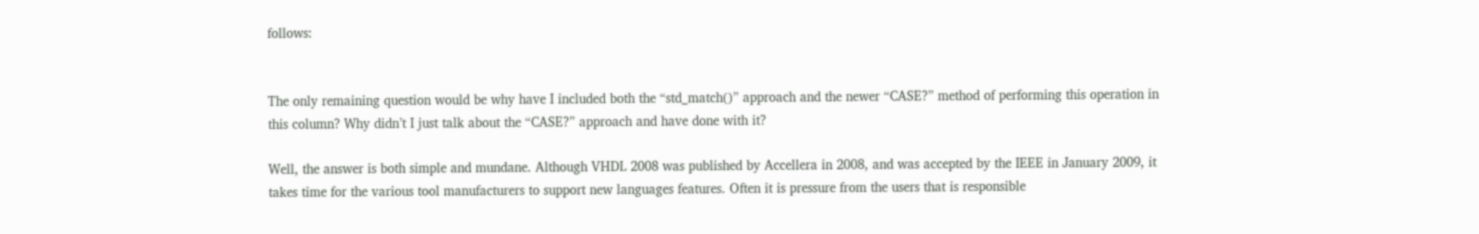follows:


The only remaining question would be why have I included both the “std_match()” approach and the newer “CASE?” method of performing this operation in this column? Why didn’t I just talk about the “CASE?” approach and have done with it?

Well, the answer is both simple and mundane. Although VHDL 2008 was published by Accellera in 2008, and was accepted by the IEEE in January 2009, it takes time for the various tool manufacturers to support new languages features. Often it is pressure from the users that is responsible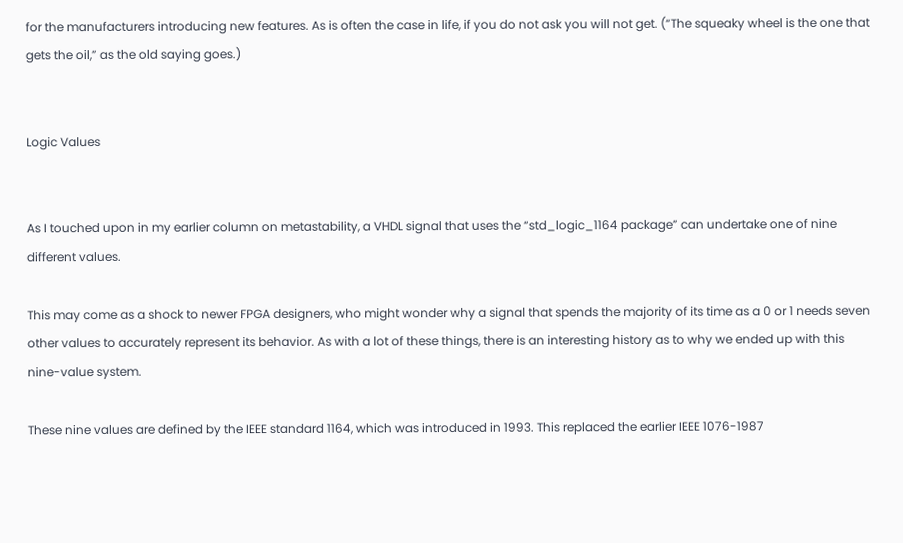for the manufacturers introducing new features. As is often the case in life, if you do not ask you will not get. (“The squeaky wheel is the one that gets the oil,” as the old saying goes.)


Logic Values


As I touched upon in my earlier column on metastability, a VHDL signal that uses the “std_logic_1164 package” can undertake one of nine different values.

This may come as a shock to newer FPGA designers, who might wonder why a signal that spends the majority of its time as a 0 or 1 needs seven other values to accurately represent its behavior. As with a lot of these things, there is an interesting history as to why we ended up with this nine-value system.

These nine values are defined by the IEEE standard 1164, which was introduced in 1993. This replaced the earlier IEEE 1076-1987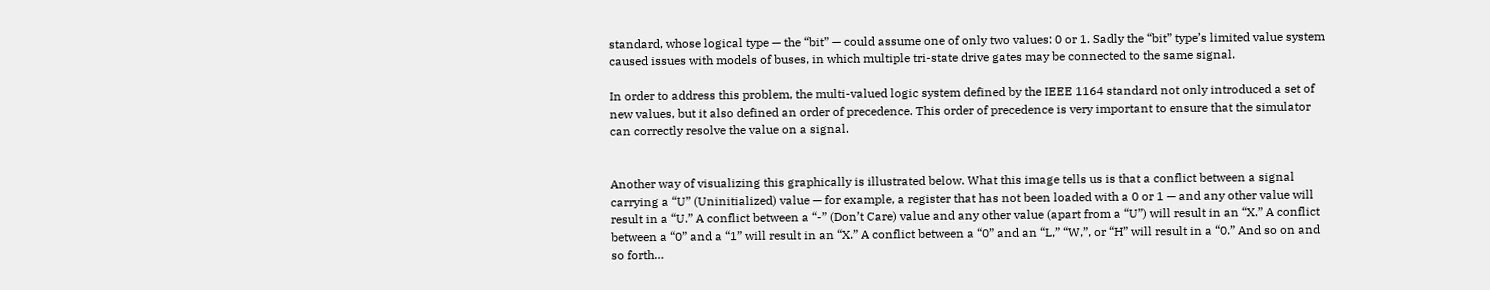standard, whose logical type — the “bit” — could assume one of only two values: 0 or 1. Sadly the “bit” type’s limited value system caused issues with models of buses, in which multiple tri-state drive gates may be connected to the same signal.

In order to address this problem, the multi-valued logic system defined by the IEEE 1164 standard not only introduced a set of new values, but it also defined an order of precedence. This order of precedence is very important to ensure that the simulator can correctly resolve the value on a signal.


Another way of visualizing this graphically is illustrated below. What this image tells us is that a conflict between a signal carrying a “U” (Uninitialized) value — for example, a register that has not been loaded with a 0 or 1 — and any other value will result in a “U.” A conflict between a “-” (Don’t Care) value and any other value (apart from a “U”) will result in an “X.” A conflict between a “0” and a “1” will result in an “X.” A conflict between a “0” and an “L,” “W,”, or “H” will result in a “0.” And so on and so forth…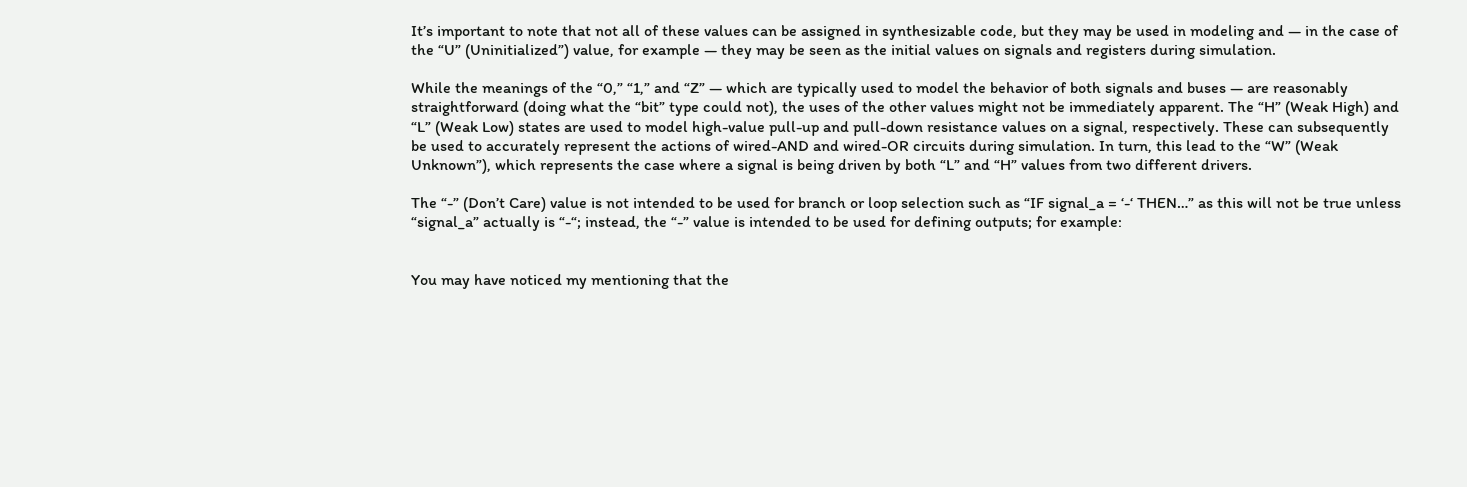It’s important to note that not all of these values can be assigned in synthesizable code, but they may be used in modeling and — in the case of the “U” (Uninitialized”) value, for example — they may be seen as the initial values on signals and registers during simulation.

While the meanings of the “0,” “1,” and “Z” — which are typically used to model the behavior of both signals and buses — are reasonably straightforward (doing what the “bit” type could not), the uses of the other values might not be immediately apparent. The “H” (Weak High) and “L” (Weak Low) states are used to model high-value pull-up and pull-down resistance values on a signal, respectively. These can subsequently be used to accurately represent the actions of wired-AND and wired-OR circuits during simulation. In turn, this lead to the “W” (Weak Unknown”), which represents the case where a signal is being driven by both “L” and “H” values from two different drivers.

The “-” (Don’t Care) value is not intended to be used for branch or loop selection such as “IF signal_a = ‘-‘ THEN…” as this will not be true unless “signal_a” actually is “-“; instead, the “-” value is intended to be used for defining outputs; for example:


You may have noticed my mentioning that the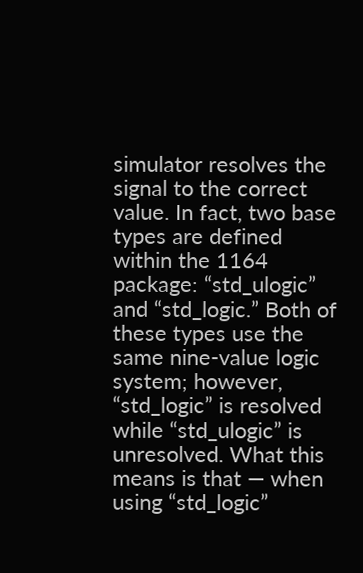simulator resolves the signal to the correct value. In fact, two base types are defined within the 1164 package: “std_ulogic” and “std_logic.” Both of these types use the same nine-value logic system; however, “std_logic” is resolved while “std_ulogic” is unresolved. What this means is that — when using “std_logic”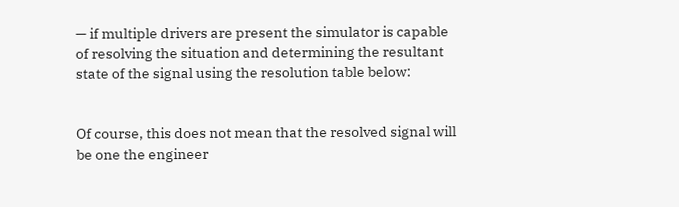— if multiple drivers are present the simulator is capable of resolving the situation and determining the resultant state of the signal using the resolution table below:


Of course, this does not mean that the resolved signal will be one the engineer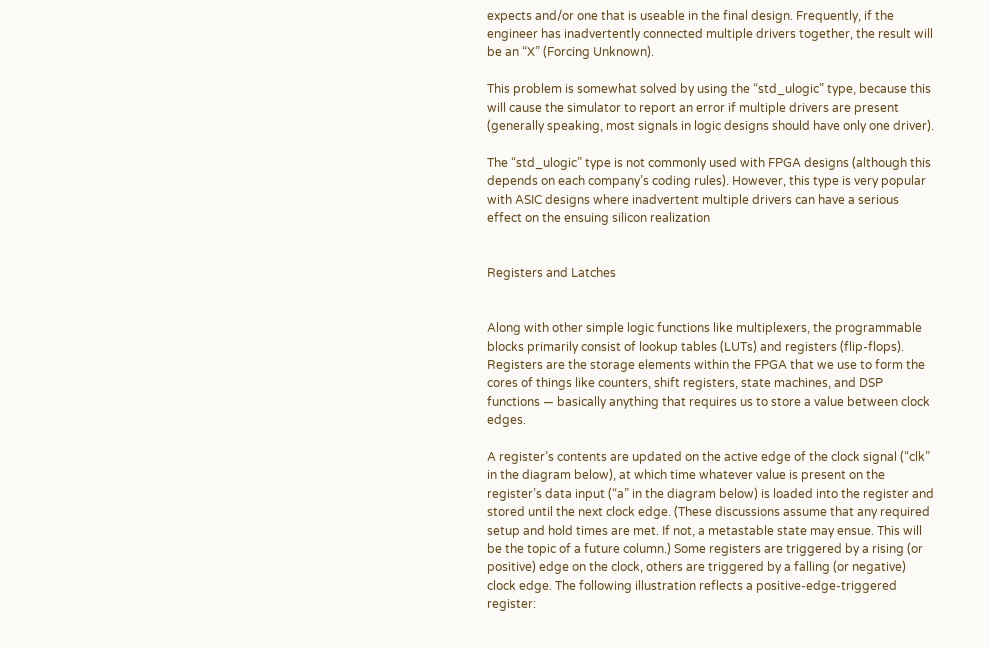expects and/or one that is useable in the final design. Frequently, if the engineer has inadvertently connected multiple drivers together, the result will be an “X” (Forcing Unknown).

This problem is somewhat solved by using the “std_ulogic” type, because this will cause the simulator to report an error if multiple drivers are present (generally speaking, most signals in logic designs should have only one driver).

The “std_ulogic” type is not commonly used with FPGA designs (although this depends on each company’s coding rules). However, this type is very popular with ASIC designs where inadvertent multiple drivers can have a serious effect on the ensuing silicon realization


Registers and Latches


Along with other simple logic functions like multiplexers, the programmable blocks primarily consist of lookup tables (LUTs) and registers (flip-flops). Registers are the storage elements within the FPGA that we use to form the cores of things like counters, shift registers, state machines, and DSP functions — basically anything that requires us to store a value between clock edges.

A register’s contents are updated on the active edge of the clock signal (“clk” in the diagram below), at which time whatever value is present on the register’s data input (“a” in the diagram below) is loaded into the register and stored until the next clock edge. (These discussions assume that any required setup and hold times are met. If not, a metastable state may ensue. This will be the topic of a future column.) Some registers are triggered by a rising (or positive) edge on the clock, others are triggered by a falling (or negative) clock edge. The following illustration reflects a positive-edge-triggered register: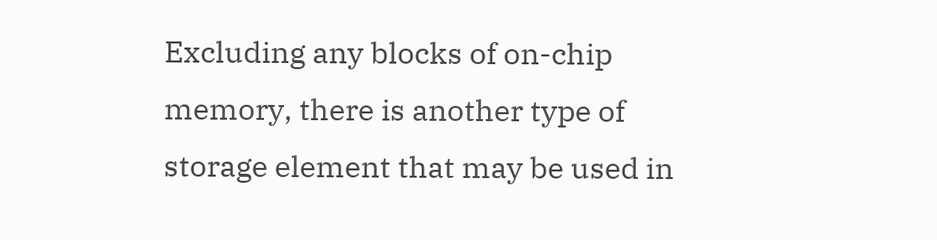Excluding any blocks of on-chip memory, there is another type of storage element that may be used in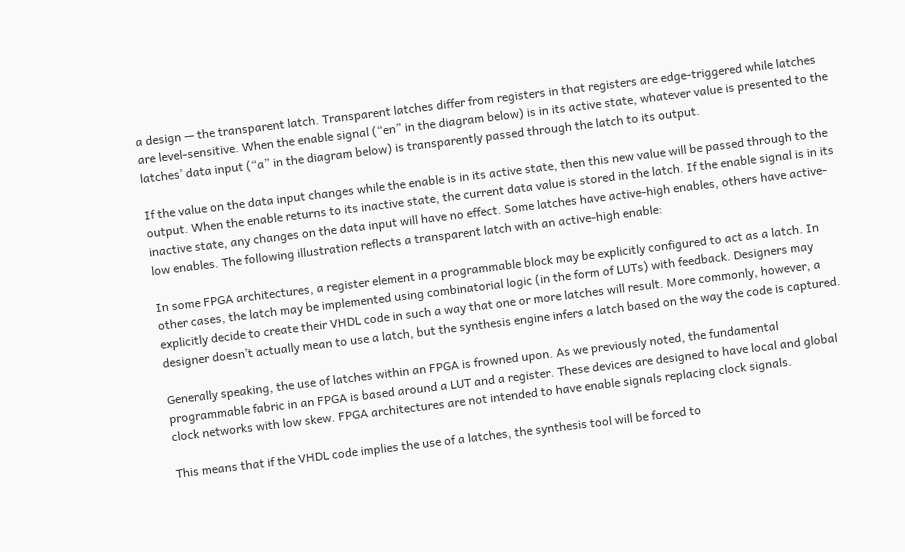a design — the transparent latch. Transparent latches differ from registers in that registers are edge-triggered while latches are level-sensitive. When the enable signal (“en” in the diagram below) is in its active state, whatever value is presented to the latches’ data input (“a” in the diagram below) is transparently passed through the latch to its output.

If the value on the data input changes while the enable is in its active state, then this new value will be passed through to the output. When the enable returns to its inactive state, the current data value is stored in the latch. If the enable signal is in its inactive state, any changes on the data input will have no effect. Some latches have active-high enables, others have active-low enables. The following illustration reflects a transparent latch with an active-high enable:

In some FPGA architectures, a register element in a programmable block may be explicitly configured to act as a latch. In other cases, the latch may be implemented using combinatorial logic (in the form of LUTs) with feedback. Designers may explicitly decide to create their VHDL code in such a way that one or more latches will result. More commonly, however, a designer doesn’t actually mean to use a latch, but the synthesis engine infers a latch based on the way the code is captured.

Generally speaking, the use of latches within an FPGA is frowned upon. As we previously noted, the fundamental programmable fabric in an FPGA is based around a LUT and a register. These devices are designed to have local and global clock networks with low skew. FPGA architectures are not intended to have enable signals replacing clock signals.

This means that if the VHDL code implies the use of a latches, the synthesis tool will be forced to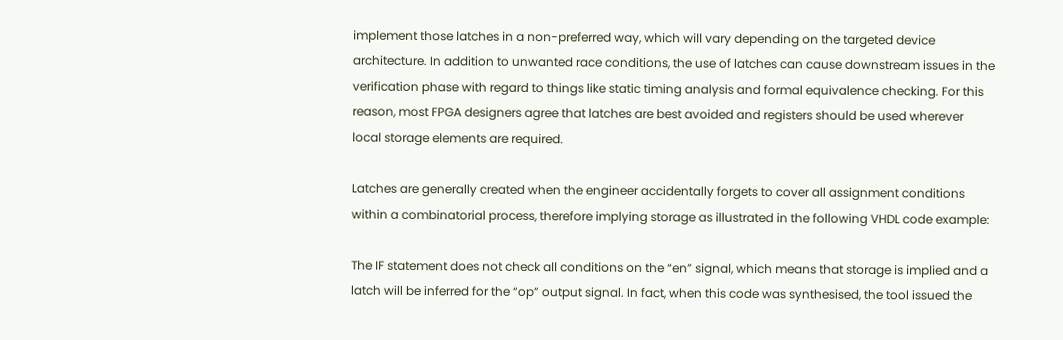implement those latches in a non-preferred way, which will vary depending on the targeted device architecture. In addition to unwanted race conditions, the use of latches can cause downstream issues in the verification phase with regard to things like static timing analysis and formal equivalence checking. For this reason, most FPGA designers agree that latches are best avoided and registers should be used wherever local storage elements are required.

Latches are generally created when the engineer accidentally forgets to cover all assignment conditions within a combinatorial process, therefore implying storage as illustrated in the following VHDL code example:

The IF statement does not check all conditions on the “en” signal, which means that storage is implied and a latch will be inferred for the “op” output signal. In fact, when this code was synthesised, the tool issued the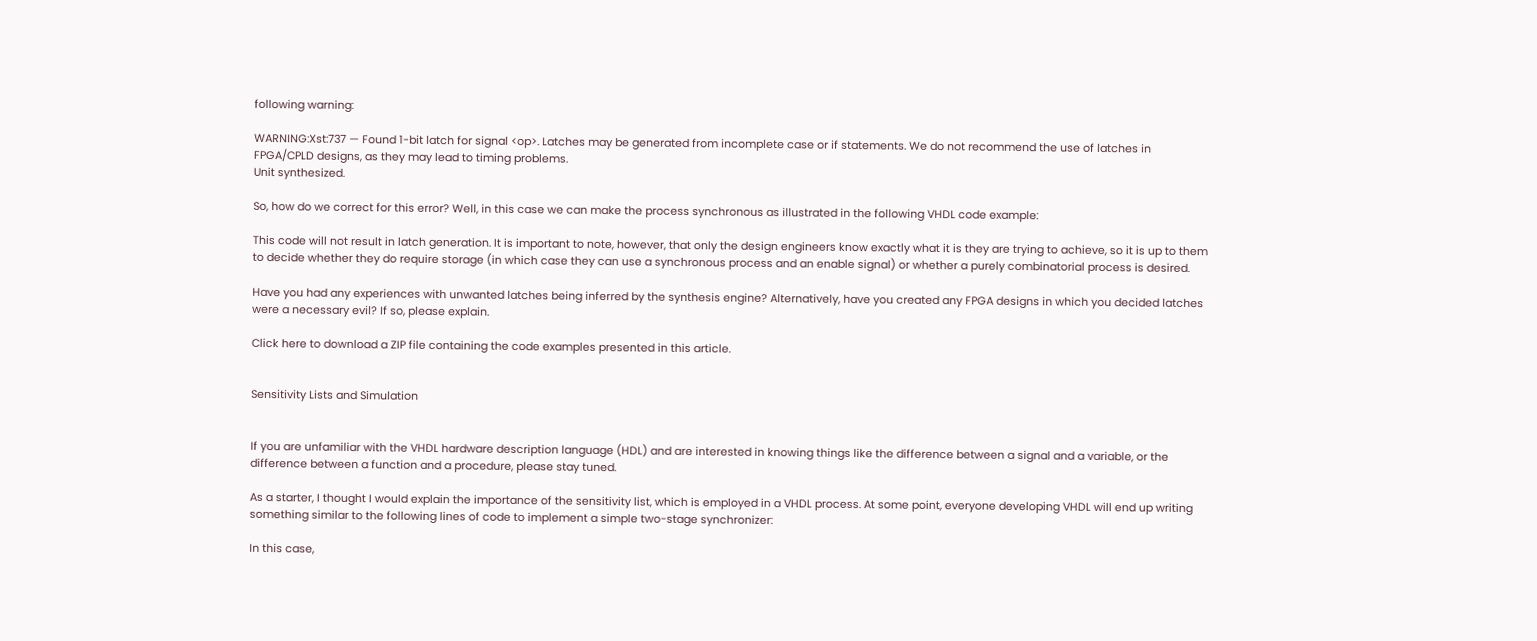following warning:

WARNING:Xst:737 — Found 1-bit latch for signal <op>. Latches may be generated from incomplete case or if statements. We do not recommend the use of latches in FPGA/CPLD designs, as they may lead to timing problems.
Unit synthesized.

So, how do we correct for this error? Well, in this case we can make the process synchronous as illustrated in the following VHDL code example:

This code will not result in latch generation. It is important to note, however, that only the design engineers know exactly what it is they are trying to achieve, so it is up to them to decide whether they do require storage (in which case they can use a synchronous process and an enable signal) or whether a purely combinatorial process is desired.

Have you had any experiences with unwanted latches being inferred by the synthesis engine? Alternatively, have you created any FPGA designs in which you decided latches were a necessary evil? If so, please explain.

Click here to download a ZIP file containing the code examples presented in this article.


Sensitivity Lists and Simulation


If you are unfamiliar with the VHDL hardware description language (HDL) and are interested in knowing things like the difference between a signal and a variable, or the difference between a function and a procedure, please stay tuned.

As a starter, I thought I would explain the importance of the sensitivity list, which is employed in a VHDL process. At some point, everyone developing VHDL will end up writing something similar to the following lines of code to implement a simple two-stage synchronizer:

In this case,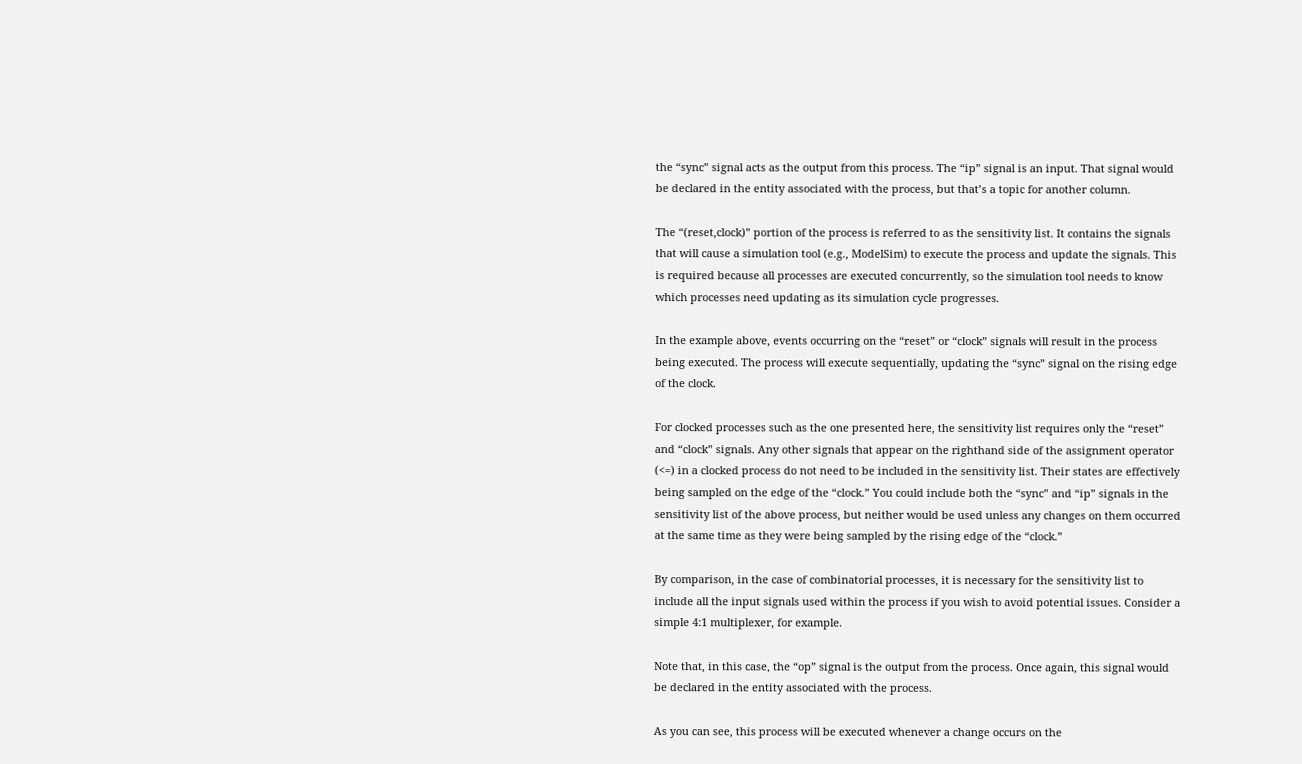the “sync” signal acts as the output from this process. The “ip” signal is an input. That signal would be declared in the entity associated with the process, but that’s a topic for another column.

The “(reset,clock)” portion of the process is referred to as the sensitivity list. It contains the signals that will cause a simulation tool (e.g., ModelSim) to execute the process and update the signals. This is required because all processes are executed concurrently, so the simulation tool needs to know which processes need updating as its simulation cycle progresses.

In the example above, events occurring on the “reset” or “clock” signals will result in the process being executed. The process will execute sequentially, updating the “sync” signal on the rising edge of the clock.

For clocked processes such as the one presented here, the sensitivity list requires only the “reset” and “clock” signals. Any other signals that appear on the righthand side of the assignment operator (<=) in a clocked process do not need to be included in the sensitivity list. Their states are effectively being sampled on the edge of the “clock.” You could include both the “sync” and “ip” signals in the sensitivity list of the above process, but neither would be used unless any changes on them occurred at the same time as they were being sampled by the rising edge of the “clock.”

By comparison, in the case of combinatorial processes, it is necessary for the sensitivity list to include all the input signals used within the process if you wish to avoid potential issues. Consider a simple 4:1 multiplexer, for example.

Note that, in this case, the “op” signal is the output from the process. Once again, this signal would be declared in the entity associated with the process.

As you can see, this process will be executed whenever a change occurs on the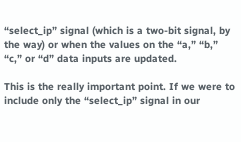“select_ip” signal (which is a two-bit signal, by the way) or when the values on the “a,” “b,” “c,” or “d” data inputs are updated.

This is the really important point. If we were to include only the “select_ip” signal in our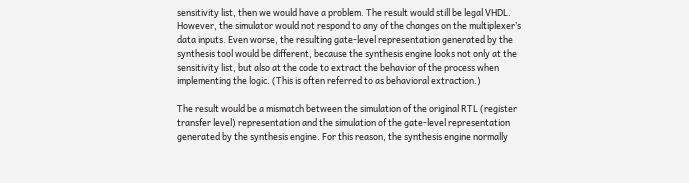sensitivity list, then we would have a problem. The result would still be legal VHDL. However, the simulator would not respond to any of the changes on the multiplexer’s data inputs. Even worse, the resulting gate-level representation generated by the synthesis tool would be different, because the synthesis engine looks not only at the sensitivity list, but also at the code to extract the behavior of the process when implementing the logic. (This is often referred to as behavioral extraction.)

The result would be a mismatch between the simulation of the original RTL (register transfer level) representation and the simulation of the gate-level representation generated by the synthesis engine. For this reason, the synthesis engine normally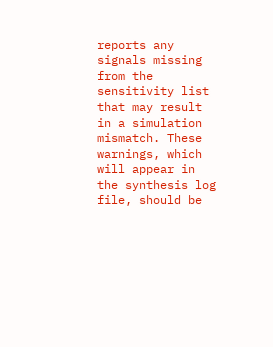reports any signals missing from the sensitivity list that may result in a simulation mismatch. These warnings, which will appear in the synthesis log file, should be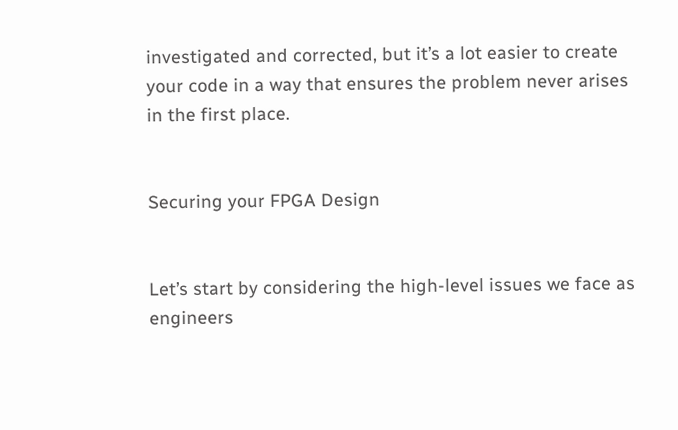investigated and corrected, but it’s a lot easier to create your code in a way that ensures the problem never arises in the first place.


Securing your FPGA Design


Let’s start by considering the high-level issues we face as engineers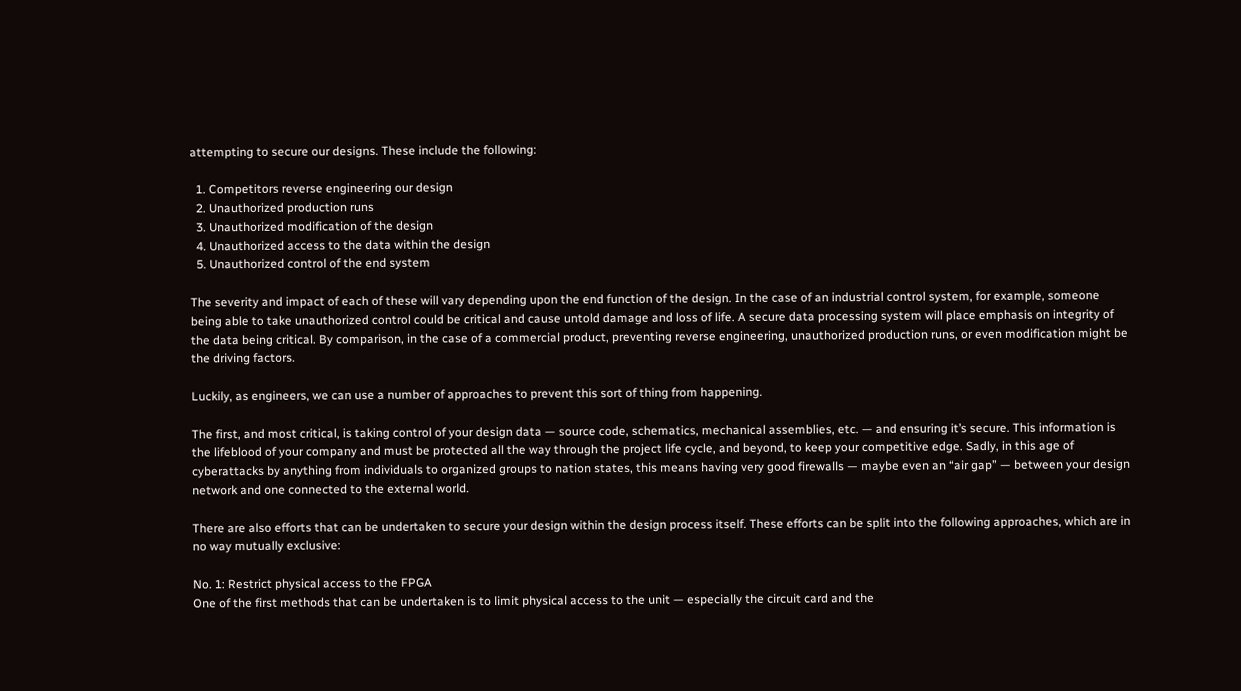attempting to secure our designs. These include the following:

  1. Competitors reverse engineering our design
  2. Unauthorized production runs
  3. Unauthorized modification of the design
  4. Unauthorized access to the data within the design
  5. Unauthorized control of the end system

The severity and impact of each of these will vary depending upon the end function of the design. In the case of an industrial control system, for example, someone being able to take unauthorized control could be critical and cause untold damage and loss of life. A secure data processing system will place emphasis on integrity of the data being critical. By comparison, in the case of a commercial product, preventing reverse engineering, unauthorized production runs, or even modification might be the driving factors.

Luckily, as engineers, we can use a number of approaches to prevent this sort of thing from happening.

The first, and most critical, is taking control of your design data — source code, schematics, mechanical assemblies, etc. — and ensuring it’s secure. This information is the lifeblood of your company and must be protected all the way through the project life cycle, and beyond, to keep your competitive edge. Sadly, in this age of cyberattacks by anything from individuals to organized groups to nation states, this means having very good firewalls — maybe even an “air gap” — between your design network and one connected to the external world.

There are also efforts that can be undertaken to secure your design within the design process itself. These efforts can be split into the following approaches, which are in no way mutually exclusive:

No. 1: Restrict physical access to the FPGA
One of the first methods that can be undertaken is to limit physical access to the unit — especially the circuit card and the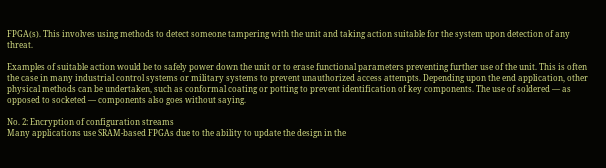FPGA(s). This involves using methods to detect someone tampering with the unit and taking action suitable for the system upon detection of any threat.

Examples of suitable action would be to safely power down the unit or to erase functional parameters preventing further use of the unit. This is often the case in many industrial control systems or military systems to prevent unauthorized access attempts. Depending upon the end application, other physical methods can be undertaken, such as conformal coating or potting to prevent identification of key components. The use of soldered — as opposed to socketed — components also goes without saying.

No. 2: Encryption of configuration streams
Many applications use SRAM-based FPGAs due to the ability to update the design in the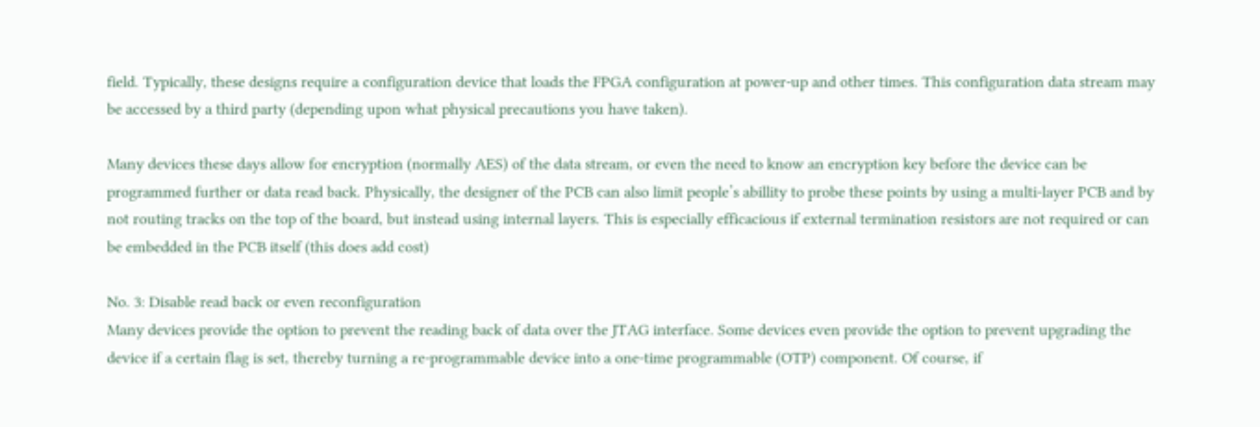field. Typically, these designs require a configuration device that loads the FPGA configuration at power-up and other times. This configuration data stream may be accessed by a third party (depending upon what physical precautions you have taken).

Many devices these days allow for encryption (normally AES) of the data stream, or even the need to know an encryption key before the device can be programmed further or data read back. Physically, the designer of the PCB can also limit people’s abillity to probe these points by using a multi-layer PCB and by not routing tracks on the top of the board, but instead using internal layers. This is especially efficacious if external termination resistors are not required or can be embedded in the PCB itself (this does add cost)

No. 3: Disable read back or even reconfiguration
Many devices provide the option to prevent the reading back of data over the JTAG interface. Some devices even provide the option to prevent upgrading the device if a certain flag is set, thereby turning a re-programmable device into a one-time programmable (OTP) component. Of course, if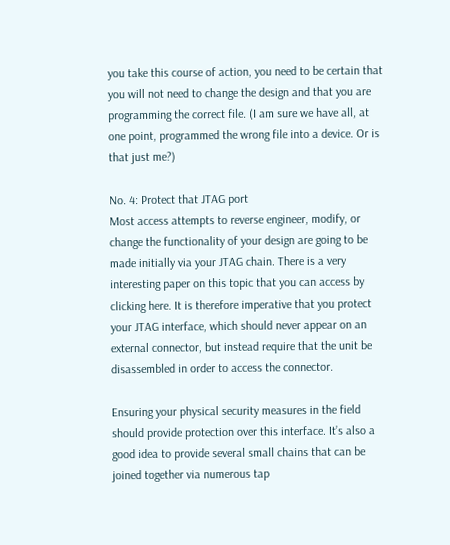you take this course of action, you need to be certain that you will not need to change the design and that you are programming the correct file. (I am sure we have all, at one point, programmed the wrong file into a device. Or is that just me?)

No. 4: Protect that JTAG port
Most access attempts to reverse engineer, modify, or change the functionality of your design are going to be made initially via your JTAG chain. There is a very interesting paper on this topic that you can access by clicking here. It is therefore imperative that you protect your JTAG interface, which should never appear on an external connector, but instead require that the unit be disassembled in order to access the connector.

Ensuring your physical security measures in the field should provide protection over this interface. It’s also a good idea to provide several small chains that can be joined together via numerous tap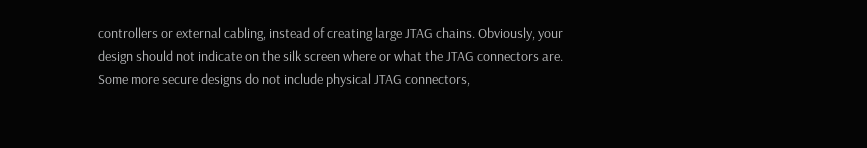controllers or external cabling, instead of creating large JTAG chains. Obviously, your design should not indicate on the silk screen where or what the JTAG connectors are. Some more secure designs do not include physical JTAG connectors,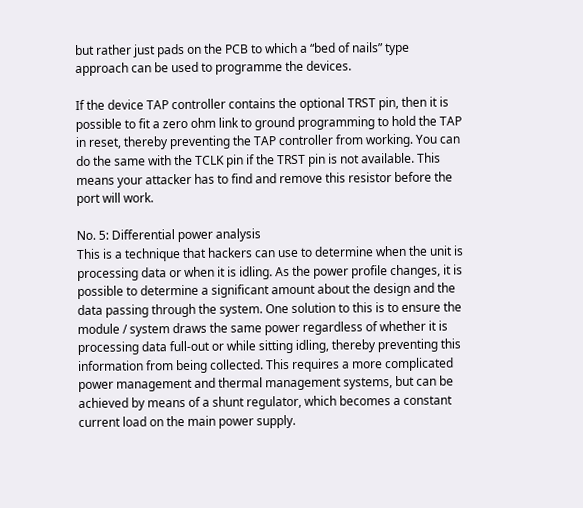but rather just pads on the PCB to which a “bed of nails” type approach can be used to programme the devices.

If the device TAP controller contains the optional TRST pin, then it is possible to fit a zero ohm link to ground programming to hold the TAP in reset, thereby preventing the TAP controller from working. You can do the same with the TCLK pin if the TRST pin is not available. This means your attacker has to find and remove this resistor before the port will work.

No. 5: Differential power analysis
This is a technique that hackers can use to determine when the unit is processing data or when it is idling. As the power profile changes, it is possible to determine a significant amount about the design and the data passing through the system. One solution to this is to ensure the module / system draws the same power regardless of whether it is processing data full-out or while sitting idling, thereby preventing this information from being collected. This requires a more complicated power management and thermal management systems, but can be achieved by means of a shunt regulator, which becomes a constant current load on the main power supply.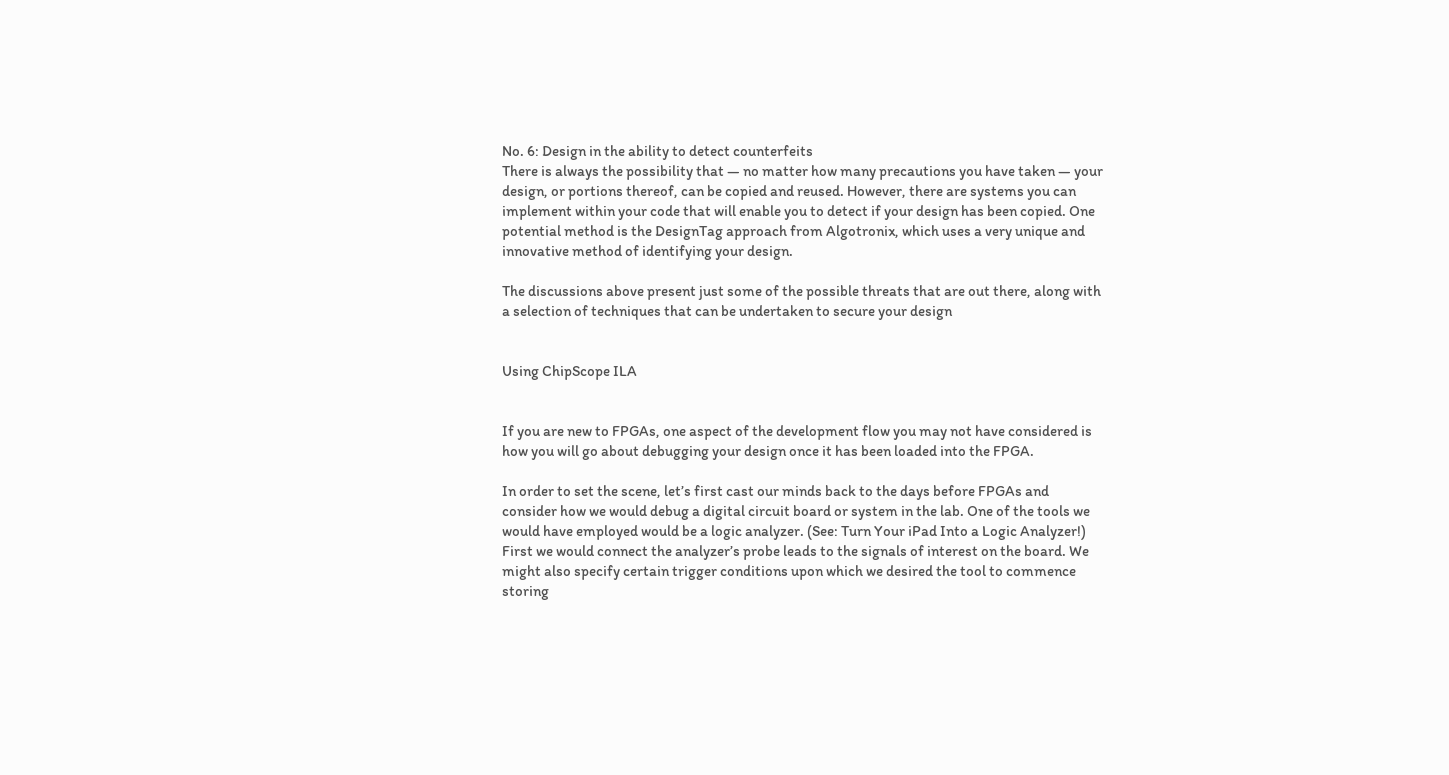No. 6: Design in the ability to detect counterfeits
There is always the possibility that — no matter how many precautions you have taken — your design, or portions thereof, can be copied and reused. However, there are systems you can implement within your code that will enable you to detect if your design has been copied. One potential method is the DesignTag approach from Algotronix, which uses a very unique and innovative method of identifying your design.

The discussions above present just some of the possible threats that are out there, along with a selection of techniques that can be undertaken to secure your design


Using ChipScope ILA


If you are new to FPGAs, one aspect of the development flow you may not have considered is how you will go about debugging your design once it has been loaded into the FPGA.

In order to set the scene, let’s first cast our minds back to the days before FPGAs and consider how we would debug a digital circuit board or system in the lab. One of the tools we would have employed would be a logic analyzer. (See: Turn Your iPad Into a Logic Analyzer!) First we would connect the analyzer’s probe leads to the signals of interest on the board. We might also specify certain trigger conditions upon which we desired the tool to commence storing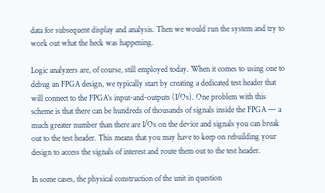data for subsequent display and analysis. Then we would run the system and try to work out what the heck was happening.

Logic analyzers are, of course, still employed today. When it comes to using one to debug an FPGA design, we typically start by creating a dedicated test header that will connect to the FPGA’s input-and-outputs (I/Os). One problem with this scheme is that there can be hundreds of thousands of signals inside the FPGA — a much greater number than there are I/Os on the device and signals you can break out to the test header. This means that you may have to keep on rebuilding your design to access the signals of interest and route them out to the test header.

In some cases, the physical construction of the unit in question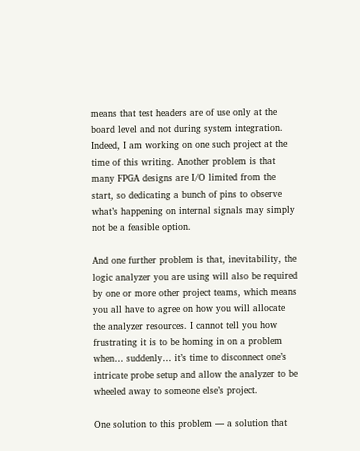means that test headers are of use only at the board level and not during system integration. Indeed, I am working on one such project at the time of this writing. Another problem is that many FPGA designs are I/O limited from the start, so dedicating a bunch of pins to observe what’s happening on internal signals may simply not be a feasible option.

And one further problem is that, inevitability, the logic analyzer you are using will also be required by one or more other project teams, which means you all have to agree on how you will allocate the analyzer resources. I cannot tell you how frustrating it is to be homing in on a problem when… suddenly… it’s time to disconnect one’s intricate probe setup and allow the analyzer to be wheeled away to someone else’s project.

One solution to this problem — a solution that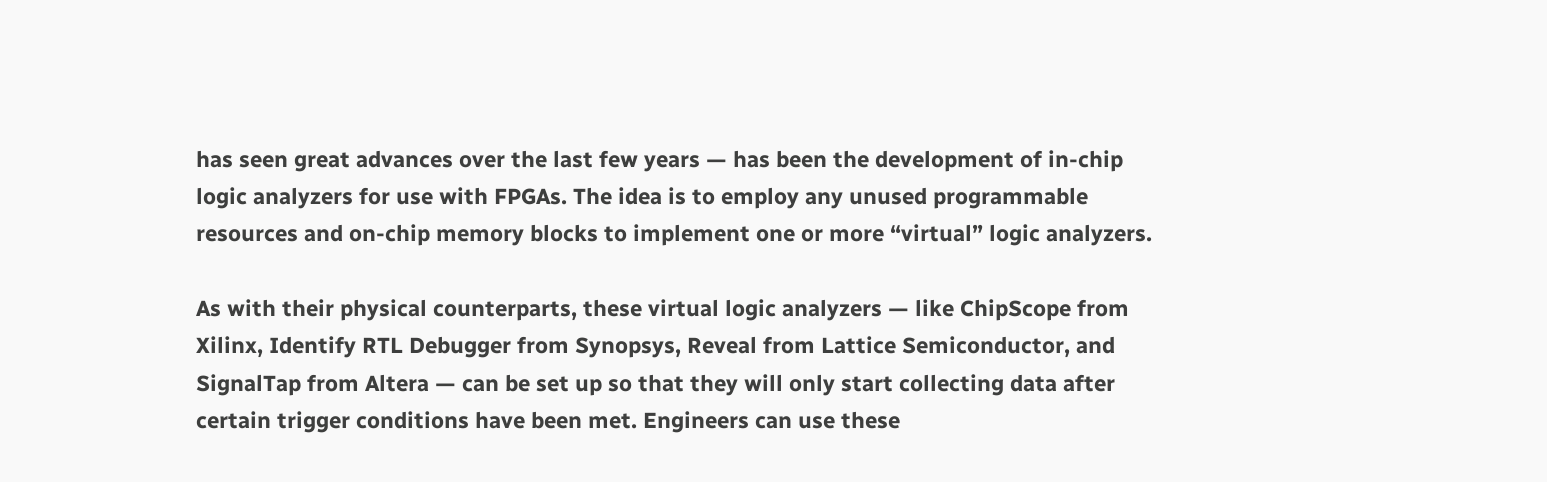has seen great advances over the last few years — has been the development of in-chip logic analyzers for use with FPGAs. The idea is to employ any unused programmable resources and on-chip memory blocks to implement one or more “virtual” logic analyzers.

As with their physical counterparts, these virtual logic analyzers — like ChipScope from Xilinx, Identify RTL Debugger from Synopsys, Reveal from Lattice Semiconductor, and SignalTap from Altera — can be set up so that they will only start collecting data after certain trigger conditions have been met. Engineers can use these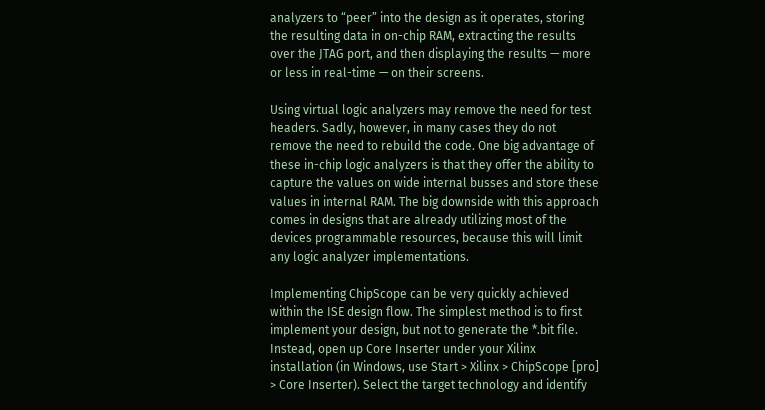analyzers to “peer” into the design as it operates, storing the resulting data in on-chip RAM, extracting the results over the JTAG port, and then displaying the results — more or less in real-time — on their screens.

Using virtual logic analyzers may remove the need for test headers. Sadly, however, in many cases they do not remove the need to rebuild the code. One big advantage of these in-chip logic analyzers is that they offer the ability to capture the values on wide internal busses and store these values in internal RAM. The big downside with this approach comes in designs that are already utilizing most of the devices programmable resources, because this will limit any logic analyzer implementations.

Implementing ChipScope can be very quickly achieved within the ISE design flow. The simplest method is to first implement your design, but not to generate the *.bit file. Instead, open up Core Inserter under your Xilinx installation (in Windows, use Start > Xilinx > ChipScope [pro] > Core Inserter). Select the target technology and identify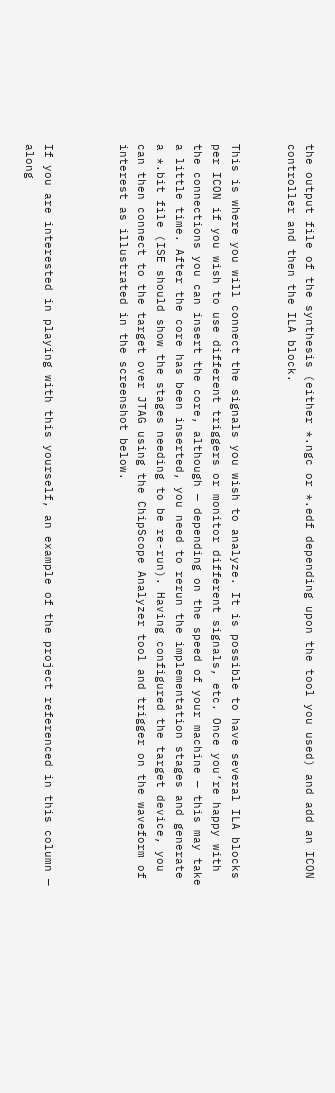the output file of the synthesis (either *.ngc or *.edf depending upon the tool you used) and add an ICON controller and then the ILA block.


This is where you will connect the signals you wish to analyze. It is possible to have several ILA blocks per ICON if you wish to use different triggers or monitor different signals, etc. Once you’re happy with the connections you can insert the core, although — depending on the speed of your machine — this may take a little time. After the core has been inserted, you need to rerun the implementation stages and generate a *.bit file (ISE should show the stages needing to be re-run). Having configured the target device, you can then connect to the target over JTAG using the ChipScope Analyzer tool and trigger on the waveform of interest as illustrated in the screenshot below.



If you are interested in playing with this yourself, an example of the project referenced in this column — along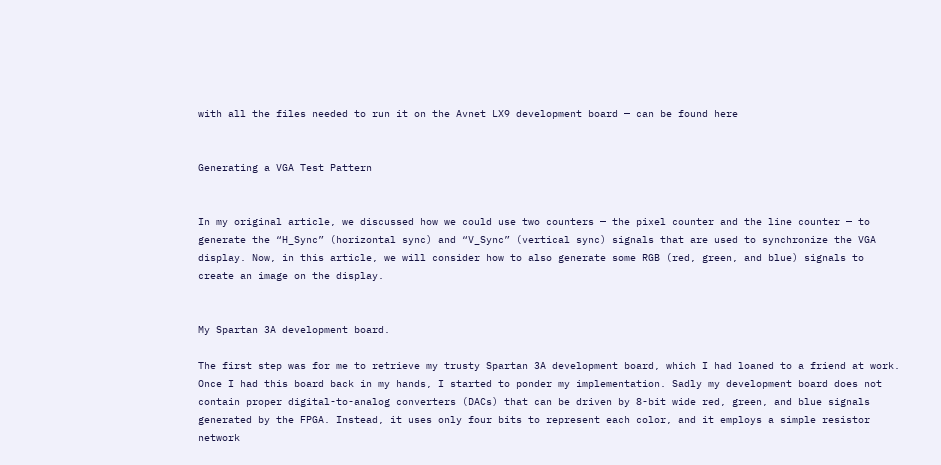with all the files needed to run it on the Avnet LX9 development board — can be found here


Generating a VGA Test Pattern


In my original article, we discussed how we could use two counters — the pixel counter and the line counter — to generate the “H_Sync” (horizontal sync) and “V_Sync” (vertical sync) signals that are used to synchronize the VGA display. Now, in this article, we will consider how to also generate some RGB (red, green, and blue) signals to create an image on the display.


My Spartan 3A development board.

The first step was for me to retrieve my trusty Spartan 3A development board, which I had loaned to a friend at work. Once I had this board back in my hands, I started to ponder my implementation. Sadly my development board does not contain proper digital-to-analog converters (DACs) that can be driven by 8-bit wide red, green, and blue signals generated by the FPGA. Instead, it uses only four bits to represent each color, and it employs a simple resistor network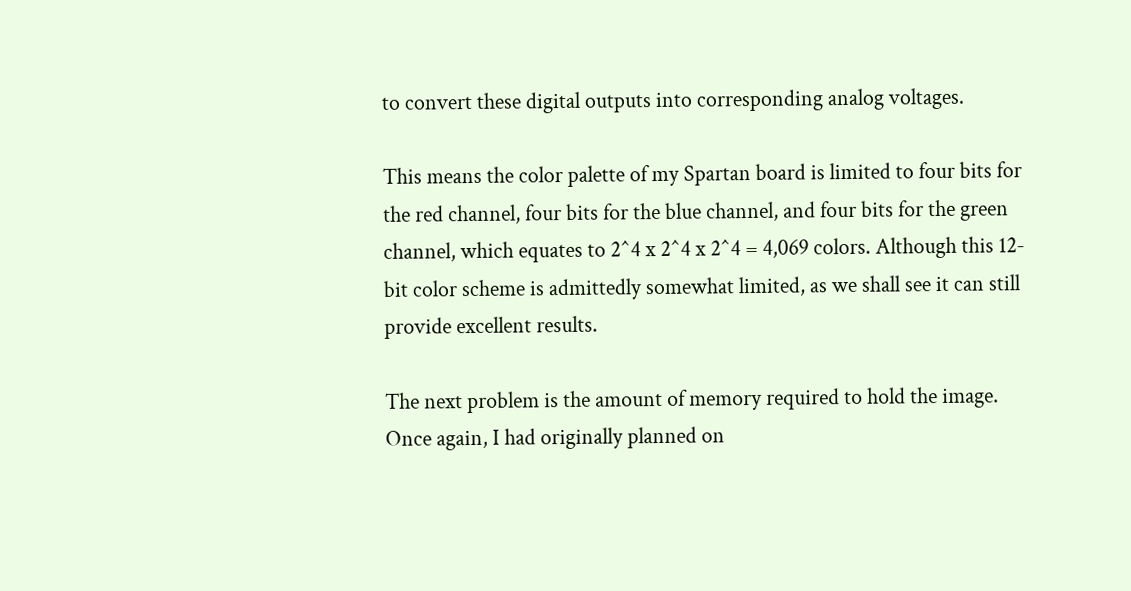to convert these digital outputs into corresponding analog voltages.

This means the color palette of my Spartan board is limited to four bits for the red channel, four bits for the blue channel, and four bits for the green channel, which equates to 2^4 x 2^4 x 2^4 = 4,069 colors. Although this 12-bit color scheme is admittedly somewhat limited, as we shall see it can still provide excellent results.

The next problem is the amount of memory required to hold the image. Once again, I had originally planned on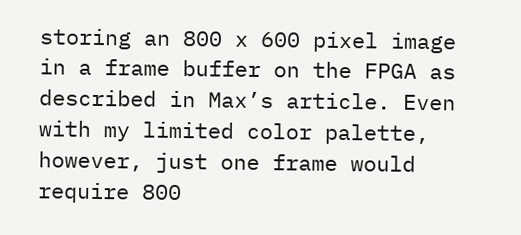storing an 800 x 600 pixel image in a frame buffer on the FPGA as described in Max’s article. Even with my limited color palette, however, just one frame would require 800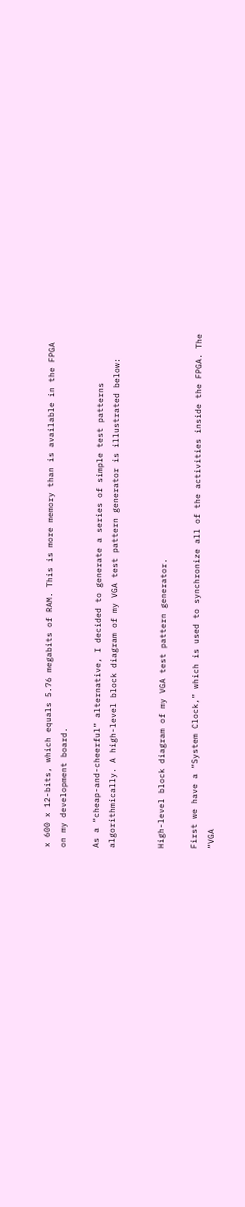x 600 x 12-bits, which equals 5.76 megabits of RAM. This is more memory than is available in the FPGA on my development board.

As a “cheap-and-cheerful” alternative, I decided to generate a series of simple test patterns algorithmically. A high-level block diagram of my VGA test pattern generator is illustrated below:


High-level block diagram of my VGA test pattern generator.

First we have a “System Clock,” which is used to synchronize all of the activities inside the FPGA. The “VGA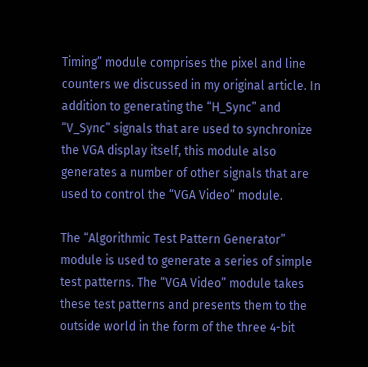Timing” module comprises the pixel and line counters we discussed in my original article. In addition to generating the “H_Sync” and “V_Sync” signals that are used to synchronize the VGA display itself, this module also generates a number of other signals that are used to control the “VGA Video” module.

The “Algorithmic Test Pattern Generator” module is used to generate a series of simple test patterns. The “VGA Video” module takes these test patterns and presents them to the outside world in the form of the three 4-bit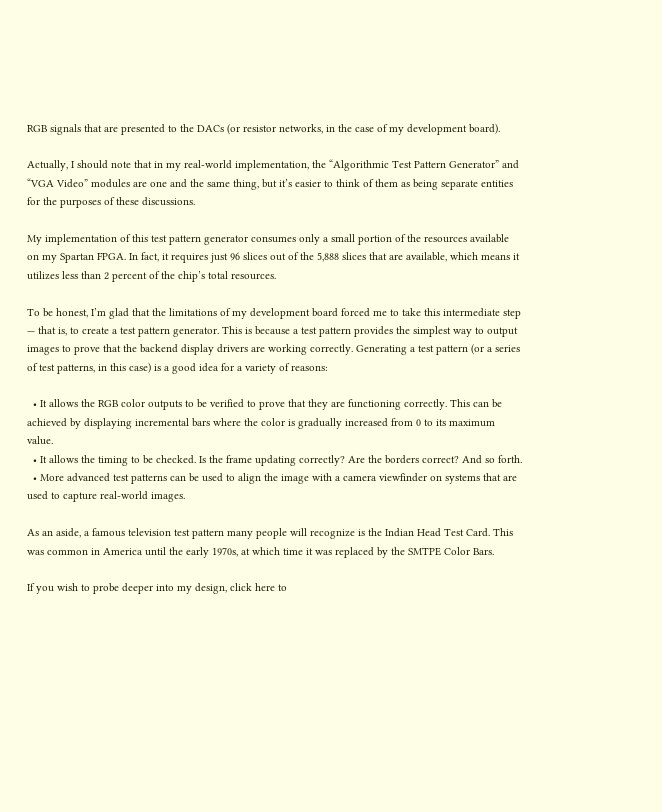RGB signals that are presented to the DACs (or resistor networks, in the case of my development board).

Actually, I should note that in my real-world implementation, the “Algorithmic Test Pattern Generator” and “VGA Video” modules are one and the same thing, but it’s easier to think of them as being separate entities for the purposes of these discussions.

My implementation of this test pattern generator consumes only a small portion of the resources available on my Spartan FPGA. In fact, it requires just 96 slices out of the 5,888 slices that are available, which means it utilizes less than 2 percent of the chip’s total resources.

To be honest, I’m glad that the limitations of my development board forced me to take this intermediate step — that is, to create a test pattern generator. This is because a test pattern provides the simplest way to output images to prove that the backend display drivers are working correctly. Generating a test pattern (or a series of test patterns, in this case) is a good idea for a variety of reasons:

  • It allows the RGB color outputs to be verified to prove that they are functioning correctly. This can be achieved by displaying incremental bars where the color is gradually increased from 0 to its maximum value.
  • It allows the timing to be checked. Is the frame updating correctly? Are the borders correct? And so forth.
  • More advanced test patterns can be used to align the image with a camera viewfinder on systems that are used to capture real-world images.

As an aside, a famous television test pattern many people will recognize is the Indian Head Test Card. This was common in America until the early 1970s, at which time it was replaced by the SMTPE Color Bars.

If you wish to probe deeper into my design, click here to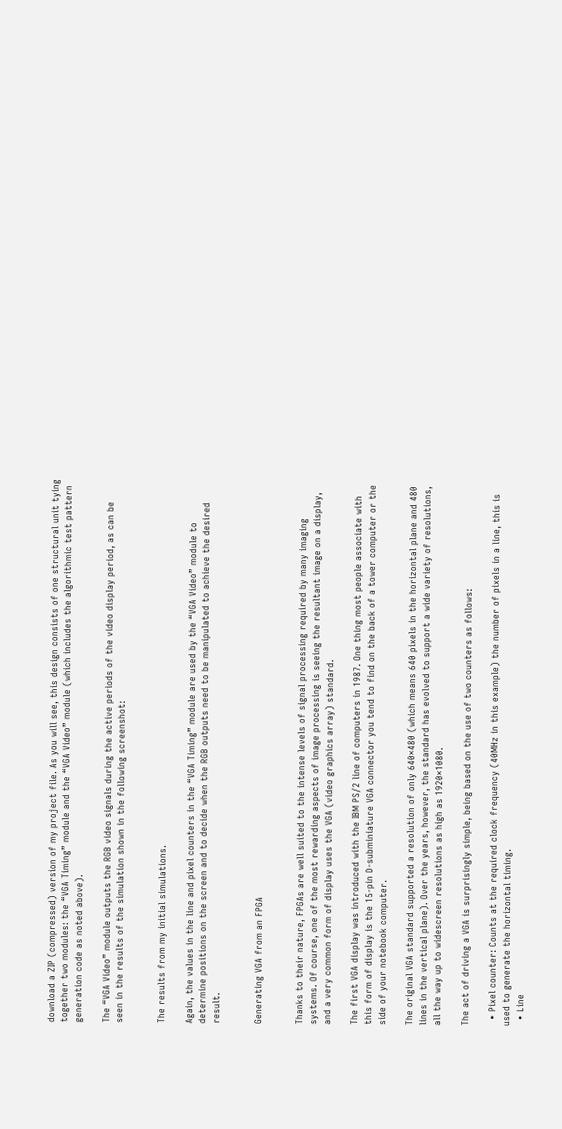download a ZIP (compressed) version of my project file. As you will see, this design consists of one structural unit tying together two modules: the “VGA Timing” module and the “VGA Video” module (which includes the algorithmic test pattern generation code as noted above).

The “VGA Video” module outputs the RGB video signals during the active periods of the video display period, as can be seen in the results of the simulation shown in the following screenshot:


The results from my initial simulations.

Again, the values in the line and pixel counters in the “VGA Timing” module are used by the “VGA Video” module to determine positions on the screen and to decide when the RGB outputs need to be manipulated to achieve the desired result.


Generating VGA from an FPGA


Thanks to their nature, FPGAs are well suited to the intense levels of signal processing required by many imaging systems. Of course, one of the most rewarding aspects of image processing is seeing the resultant image on a display, and a very common form of display uses the VGA (video graphics array) standard.

The first VGA display was introduced with the IBM PS/2 line of computers in 1987. One thing most people associate with this form of display is the 15-pin D-subminiature VGA connector you tend to find on the back of a tower computer or the side of your notebook computer.

The original VGA standard supported a resolution of only 640×480 (which means 640 pixels in the horizontal plane and 480 lines in the vertical plane). Over the years, however, the standard has evolved to support a wide variety of resolutions, all the way up to widescreen resolutions as high as 1920×1080.

The act of driving a VGA is surprisingly simple, being based on the use of two counters as follows:

  • Pixel counter: Counts at the required clock frequency (40MHz in this example) the number of pixels in a line, this is used to generate the horizontal timing.
  • Line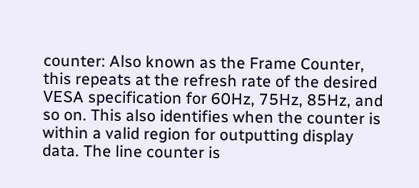counter: Also known as the Frame Counter, this repeats at the refresh rate of the desired VESA specification for 60Hz, 75Hz, 85Hz, and so on. This also identifies when the counter is within a valid region for outputting display data. The line counter is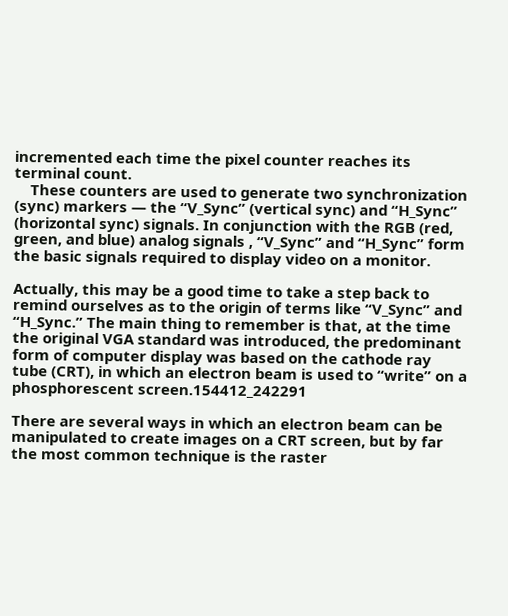incremented each time the pixel counter reaches its terminal count.
    These counters are used to generate two synchronization (sync) markers — the “V_Sync” (vertical sync) and “H_Sync” (horizontal sync) signals. In conjunction with the RGB (red, green, and blue) analog signals , “V_Sync” and “H_Sync” form the basic signals required to display video on a monitor.

Actually, this may be a good time to take a step back to remind ourselves as to the origin of terms like “V_Sync” and “H_Sync.” The main thing to remember is that, at the time the original VGA standard was introduced, the predominant form of computer display was based on the cathode ray tube (CRT), in which an electron beam is used to “write” on a phosphorescent screen.154412_242291

There are several ways in which an electron beam can be manipulated to create images on a CRT screen, but by far the most common technique is the raster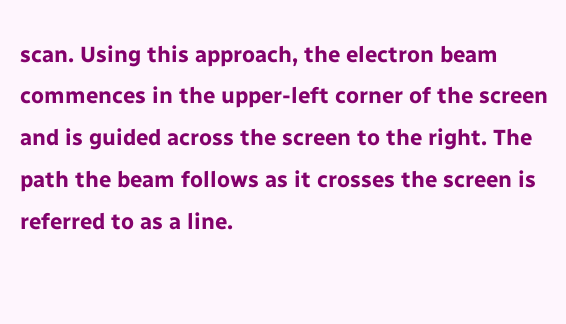scan. Using this approach, the electron beam commences in the upper-left corner of the screen and is guided across the screen to the right. The path the beam follows as it crosses the screen is referred to as a line.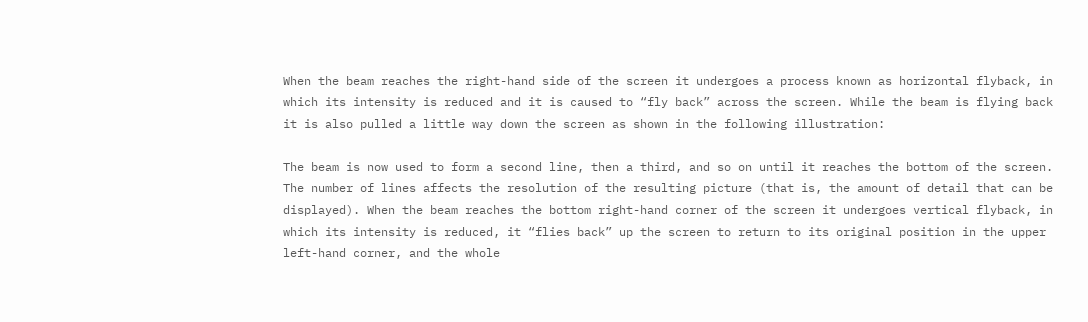When the beam reaches the right-hand side of the screen it undergoes a process known as horizontal flyback, in which its intensity is reduced and it is caused to “fly back” across the screen. While the beam is flying back it is also pulled a little way down the screen as shown in the following illustration:

The beam is now used to form a second line, then a third, and so on until it reaches the bottom of the screen. The number of lines affects the resolution of the resulting picture (that is, the amount of detail that can be displayed). When the beam reaches the bottom right-hand corner of the screen it undergoes vertical flyback, in which its intensity is reduced, it “flies back” up the screen to return to its original position in the upper left-hand corner, and the whole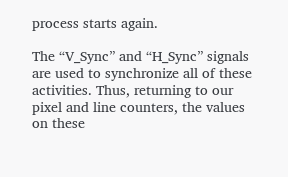process starts again.

The “V_Sync” and “H_Sync” signals are used to synchronize all of these activities. Thus, returning to our pixel and line counters, the values on these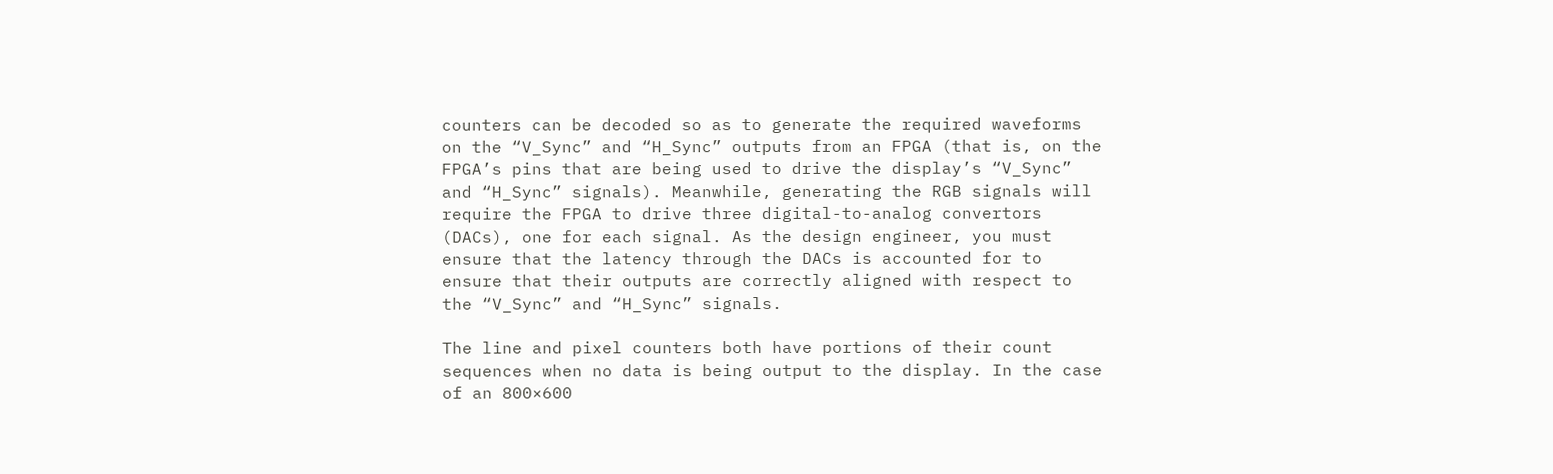counters can be decoded so as to generate the required waveforms on the “V_Sync” and “H_Sync” outputs from an FPGA (that is, on the FPGA’s pins that are being used to drive the display’s “V_Sync” and “H_Sync” signals). Meanwhile, generating the RGB signals will require the FPGA to drive three digital-to-analog convertors (DACs), one for each signal. As the design engineer, you must ensure that the latency through the DACs is accounted for to ensure that their outputs are correctly aligned with respect to the “V_Sync” and “H_Sync” signals.

The line and pixel counters both have portions of their count sequences when no data is being output to the display. In the case of an 800×600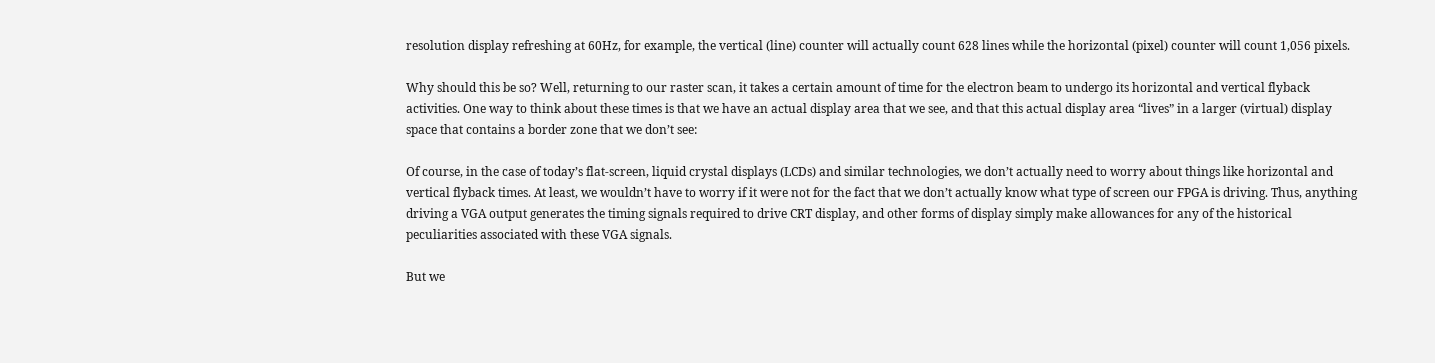resolution display refreshing at 60Hz, for example, the vertical (line) counter will actually count 628 lines while the horizontal (pixel) counter will count 1,056 pixels.

Why should this be so? Well, returning to our raster scan, it takes a certain amount of time for the electron beam to undergo its horizontal and vertical flyback activities. One way to think about these times is that we have an actual display area that we see, and that this actual display area “lives” in a larger (virtual) display space that contains a border zone that we don’t see:

Of course, in the case of today’s flat-screen, liquid crystal displays (LCDs) and similar technologies, we don’t actually need to worry about things like horizontal and vertical flyback times. At least, we wouldn’t have to worry if it were not for the fact that we don’t actually know what type of screen our FPGA is driving. Thus, anything driving a VGA output generates the timing signals required to drive CRT display, and other forms of display simply make allowances for any of the historical peculiarities associated with these VGA signals.

But we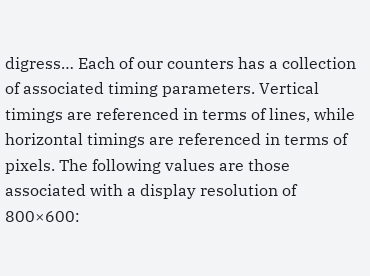digress… Each of our counters has a collection of associated timing parameters. Vertical timings are referenced in terms of lines, while horizontal timings are referenced in terms of pixels. The following values are those associated with a display resolution of 800×600: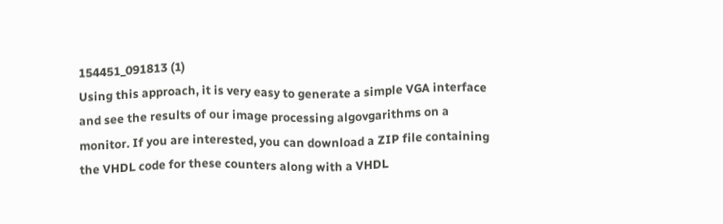154451_091813 (1)
Using this approach, it is very easy to generate a simple VGA interface and see the results of our image processing algovgarithms on a monitor. If you are interested, you can download a ZIP file containing the VHDL code for these counters along with a VHDL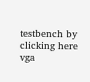testbench by clicking here vga